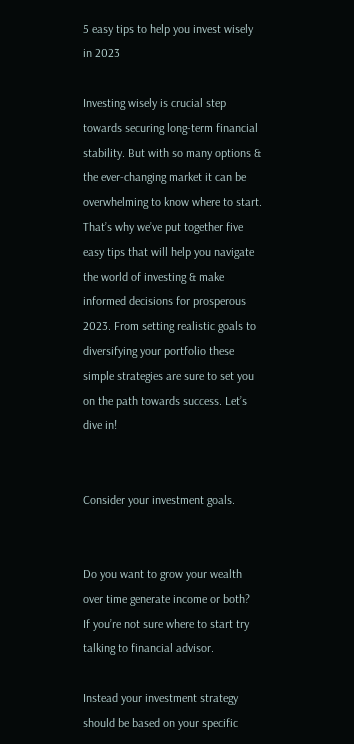5 easy tips to help you invest wisely in 2023

Investing wisely is crucial step towards securing long-term financial stability. But with so many options & the ever-changing market it can be overwhelming to know where to start. That’s why we’ve put together five easy tips that will help you navigate the world of investing & make informed decisions for prosperous 2023. From setting realistic goals to diversifying your portfolio these simple strategies are sure to set you on the path towards success. Let’s dive in!


Consider your investment goals.


Do you want to grow your wealth over time generate income or both?
If you’re not sure where to start try talking to financial advisor.

Instead your investment strategy should be based on your specific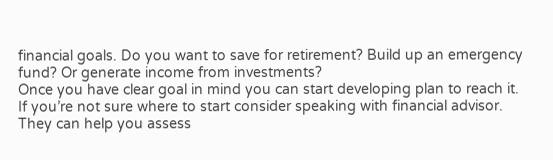financial goals. Do you want to save for retirement? Build up an emergency fund? Or generate income from investments?
Once you have clear goal in mind you can start developing plan to reach it.
If you’re not sure where to start consider speaking with financial advisor. They can help you assess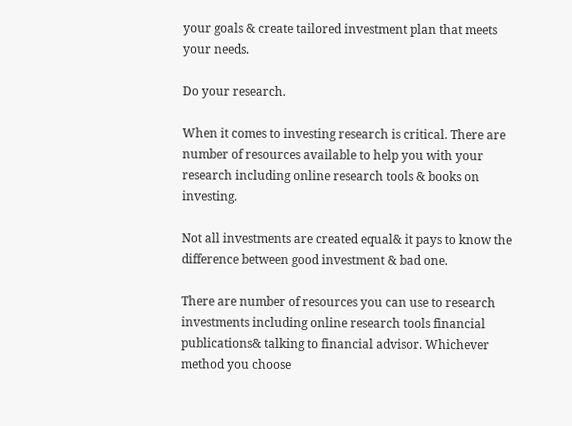your goals & create tailored investment plan that meets your needs.

Do your research.

When it comes to investing research is critical. There are number of resources available to help you with your research including online research tools & books on investing.

Not all investments are created equal& it pays to know the difference between good investment & bad one.

There are number of resources you can use to research investments including online research tools financial publications& talking to financial advisor. Whichever method you choose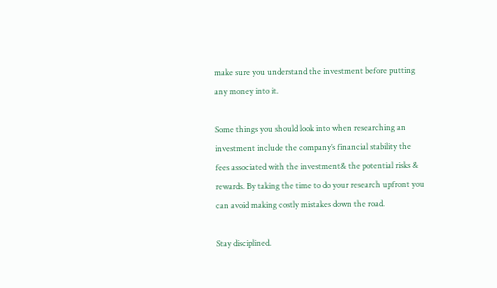make sure you understand the investment before putting any money into it.

Some things you should look into when researching an investment include the company’s financial stability the fees associated with the investment& the potential risks & rewards. By taking the time to do your research upfront you can avoid making costly mistakes down the road.

Stay disciplined.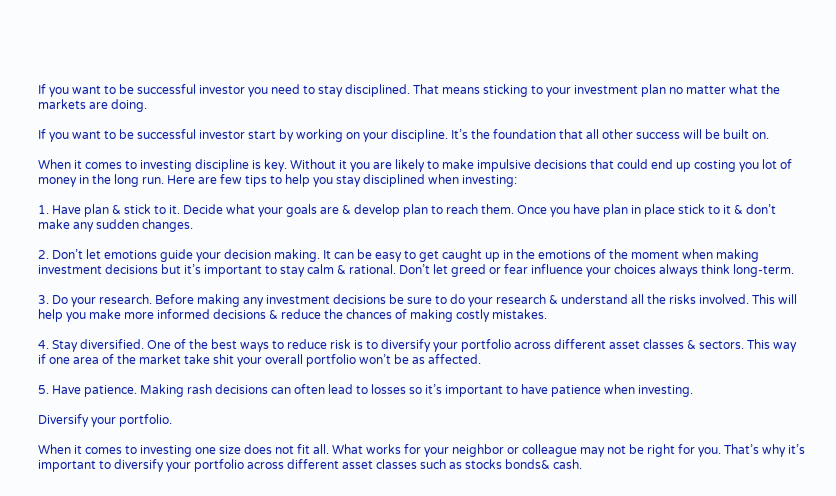If you want to be successful investor you need to stay disciplined. That means sticking to your investment plan no matter what the markets are doing.

If you want to be successful investor start by working on your discipline. It’s the foundation that all other success will be built on.

When it comes to investing discipline is key. Without it you are likely to make impulsive decisions that could end up costing you lot of money in the long run. Here are few tips to help you stay disciplined when investing:

1. Have plan & stick to it. Decide what your goals are & develop plan to reach them. Once you have plan in place stick to it & don’t make any sudden changes.

2. Don’t let emotions guide your decision making. It can be easy to get caught up in the emotions of the moment when making investment decisions but it’s important to stay calm & rational. Don’t let greed or fear influence your choices always think long-term.

3. Do your research. Before making any investment decisions be sure to do your research & understand all the risks involved. This will help you make more informed decisions & reduce the chances of making costly mistakes.

4. Stay diversified. One of the best ways to reduce risk is to diversify your portfolio across different asset classes & sectors. This way if one area of the market take shit your overall portfolio won’t be as affected.

5. Have patience. Making rash decisions can often lead to losses so it’s important to have patience when investing.

Diversify your portfolio.

When it comes to investing one size does not fit all. What works for your neighbor or colleague may not be right for you. That’s why it’s important to diversify your portfolio across different asset classes such as stocks bonds& cash.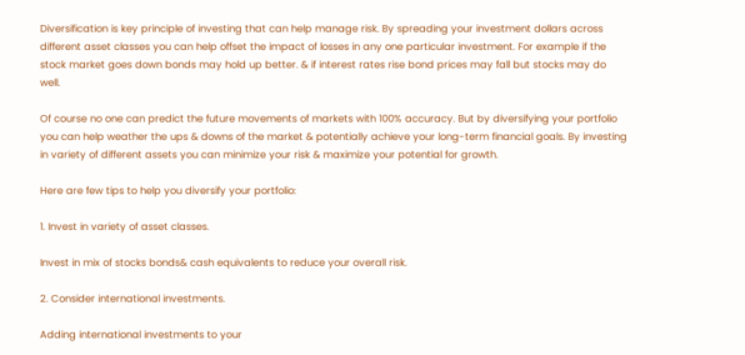Diversification is key principle of investing that can help manage risk. By spreading your investment dollars across different asset classes you can help offset the impact of losses in any one particular investment. For example if the stock market goes down bonds may hold up better. & if interest rates rise bond prices may fall but stocks may do well.

Of course no one can predict the future movements of markets with 100% accuracy. But by diversifying your portfolio you can help weather the ups & downs of the market & potentially achieve your long-term financial goals. By investing in variety of different assets you can minimize your risk & maximize your potential for growth.

Here are few tips to help you diversify your portfolio:

1. Invest in variety of asset classes.

Invest in mix of stocks bonds& cash equivalents to reduce your overall risk.

2. Consider international investments.

Adding international investments to your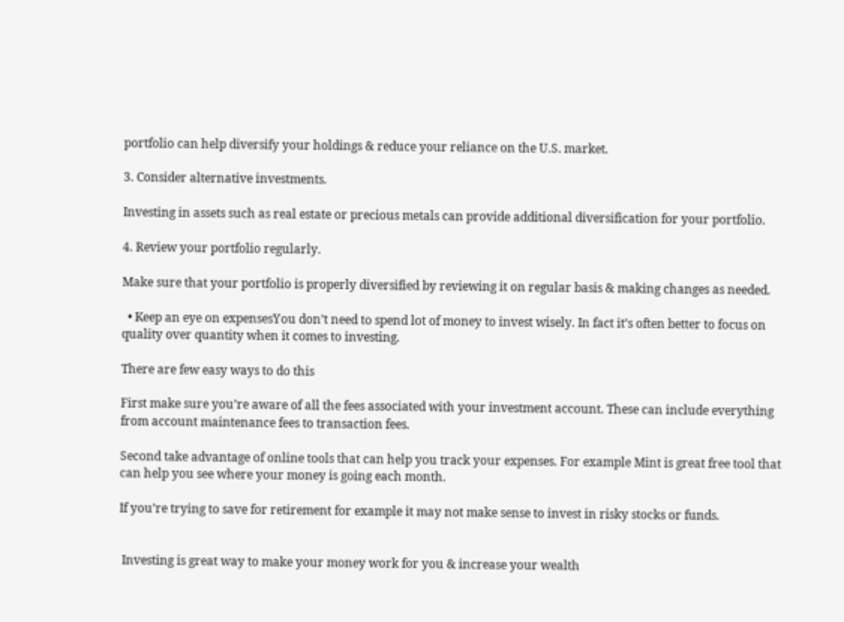portfolio can help diversify your holdings & reduce your reliance on the U.S. market.

3. Consider alternative investments.

Investing in assets such as real estate or precious metals can provide additional diversification for your portfolio.

4. Review your portfolio regularly.

Make sure that your portfolio is properly diversified by reviewing it on regular basis & making changes as needed.

  • Keep an eye on expensesYou don’t need to spend lot of money to invest wisely. In fact it’s often better to focus on quality over quantity when it comes to investing.

There are few easy ways to do this

First make sure you’re aware of all the fees associated with your investment account. These can include everything from account maintenance fees to transaction fees.

Second take advantage of online tools that can help you track your expenses. For example Mint is great free tool that can help you see where your money is going each month.

If you’re trying to save for retirement for example it may not make sense to invest in risky stocks or funds.


 Investing is great way to make your money work for you & increase your wealth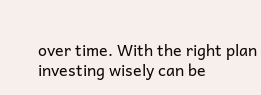over time. With the right plan investing wisely can be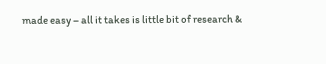made easy – all it takes is little bit of research &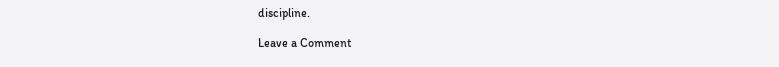discipline.

Leave a Comment